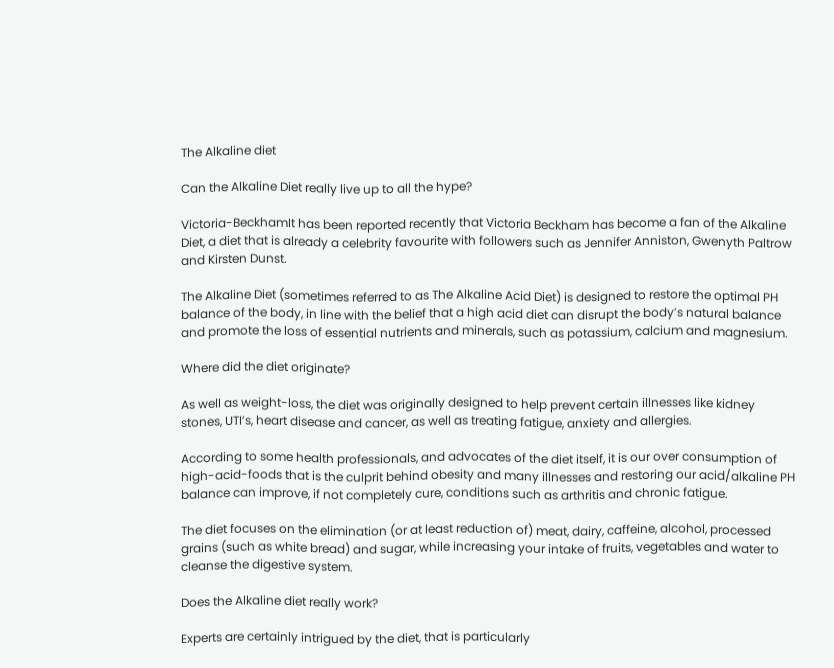The Alkaline diet

Can the Alkaline Diet really live up to all the hype?

Victoria-BeckhamIt has been reported recently that Victoria Beckham has become a fan of the Alkaline Diet, a diet that is already a celebrity favourite with followers such as Jennifer Anniston, Gwenyth Paltrow and Kirsten Dunst.

The Alkaline Diet (sometimes referred to as The Alkaline Acid Diet) is designed to restore the optimal PH balance of the body, in line with the belief that a high acid diet can disrupt the body’s natural balance and promote the loss of essential nutrients and minerals, such as potassium, calcium and magnesium.

Where did the diet originate?

As well as weight-loss, the diet was originally designed to help prevent certain illnesses like kidney stones, UTI’s, heart disease and cancer, as well as treating fatigue, anxiety and allergies.

According to some health professionals, and advocates of the diet itself, it is our over consumption of high-acid-foods that is the culprit behind obesity and many illnesses and restoring our acid/alkaline PH balance can improve, if not completely cure, conditions such as arthritis and chronic fatigue.

The diet focuses on the elimination (or at least reduction of) meat, dairy, caffeine, alcohol, processed grains (such as white bread) and sugar, while increasing your intake of fruits, vegetables and water to cleanse the digestive system.

Does the Alkaline diet really work?

Experts are certainly intrigued by the diet, that is particularly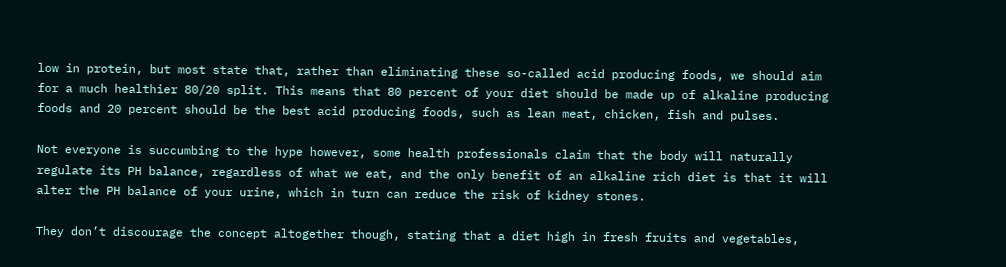low in protein, but most state that, rather than eliminating these so-called acid producing foods, we should aim for a much healthier 80/20 split. This means that 80 percent of your diet should be made up of alkaline producing foods and 20 percent should be the best acid producing foods, such as lean meat, chicken, fish and pulses.

Not everyone is succumbing to the hype however, some health professionals claim that the body will naturally regulate its PH balance, regardless of what we eat, and the only benefit of an alkaline rich diet is that it will alter the PH balance of your urine, which in turn can reduce the risk of kidney stones.

They don’t discourage the concept altogether though, stating that a diet high in fresh fruits and vegetables,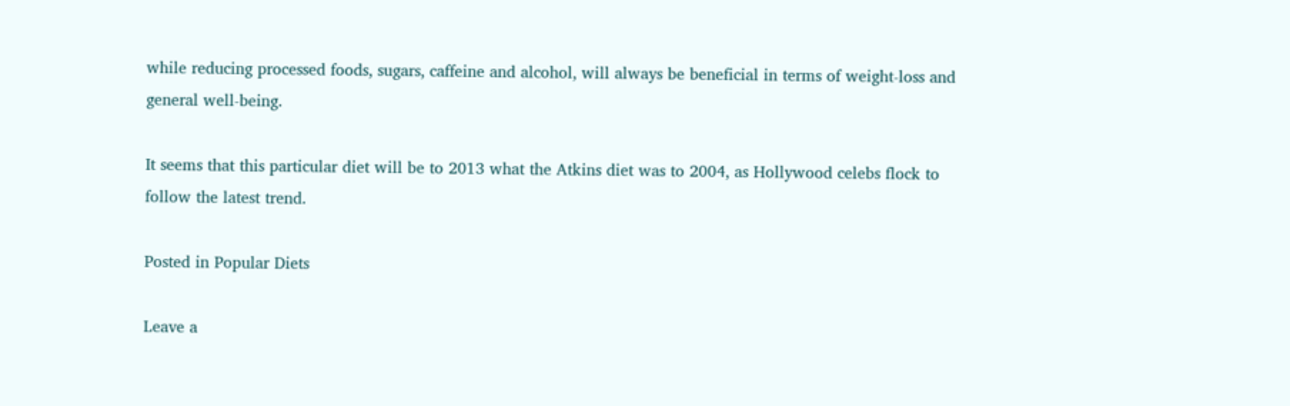while reducing processed foods, sugars, caffeine and alcohol, will always be beneficial in terms of weight-loss and general well-being.

It seems that this particular diet will be to 2013 what the Atkins diet was to 2004, as Hollywood celebs flock to follow the latest trend.

Posted in Popular Diets

Leave a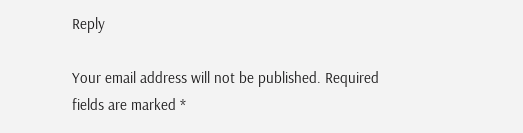Reply

Your email address will not be published. Required fields are marked *